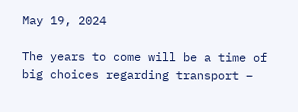May 19, 2024

The years to come will be a time of big choices regarding transport –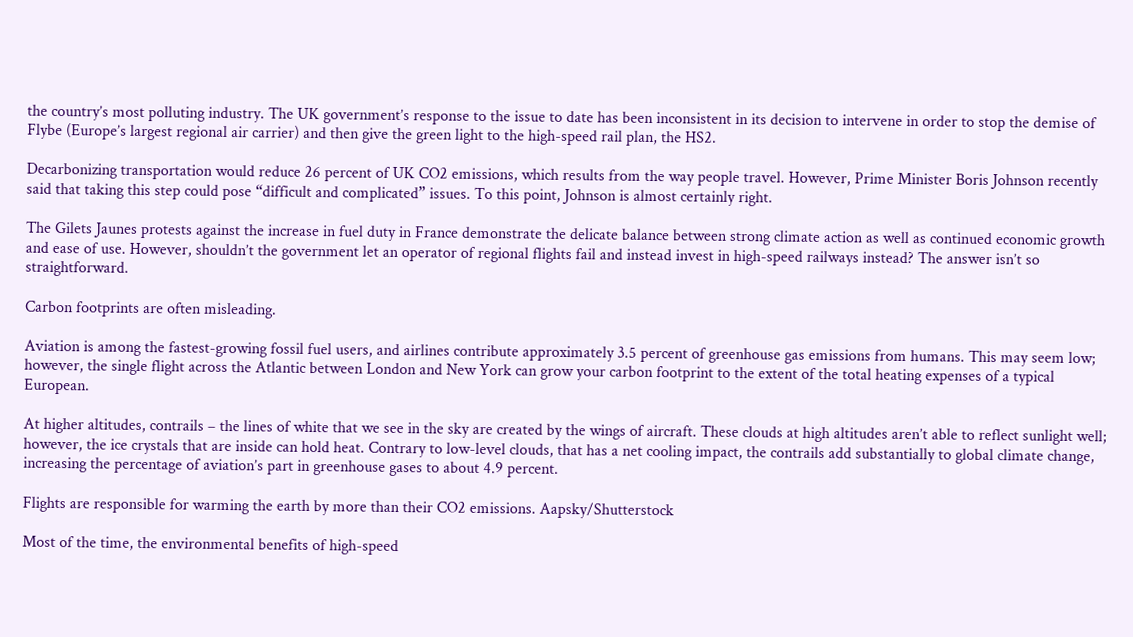the country’s most polluting industry. The UK government’s response to the issue to date has been inconsistent in its decision to intervene in order to stop the demise of Flybe (Europe’s largest regional air carrier) and then give the green light to the high-speed rail plan, the HS2.

Decarbonizing transportation would reduce 26 percent of UK CO2 emissions, which results from the way people travel. However, Prime Minister Boris Johnson recently said that taking this step could pose “difficult and complicated” issues. To this point, Johnson is almost certainly right.

The Gilets Jaunes protests against the increase in fuel duty in France demonstrate the delicate balance between strong climate action as well as continued economic growth and ease of use. However, shouldn’t the government let an operator of regional flights fail and instead invest in high-speed railways instead? The answer isn’t so straightforward.

Carbon footprints are often misleading.

Aviation is among the fastest-growing fossil fuel users, and airlines contribute approximately 3.5 percent of greenhouse gas emissions from humans. This may seem low; however, the single flight across the Atlantic between London and New York can grow your carbon footprint to the extent of the total heating expenses of a typical European.

At higher altitudes, contrails – the lines of white that we see in the sky are created by the wings of aircraft. These clouds at high altitudes aren’t able to reflect sunlight well; however, the ice crystals that are inside can hold heat. Contrary to low-level clouds, that has a net cooling impact, the contrails add substantially to global climate change, increasing the percentage of aviation’s part in greenhouse gases to about 4.9 percent.

Flights are responsible for warming the earth by more than their CO2 emissions. Aapsky/Shutterstock

Most of the time, the environmental benefits of high-speed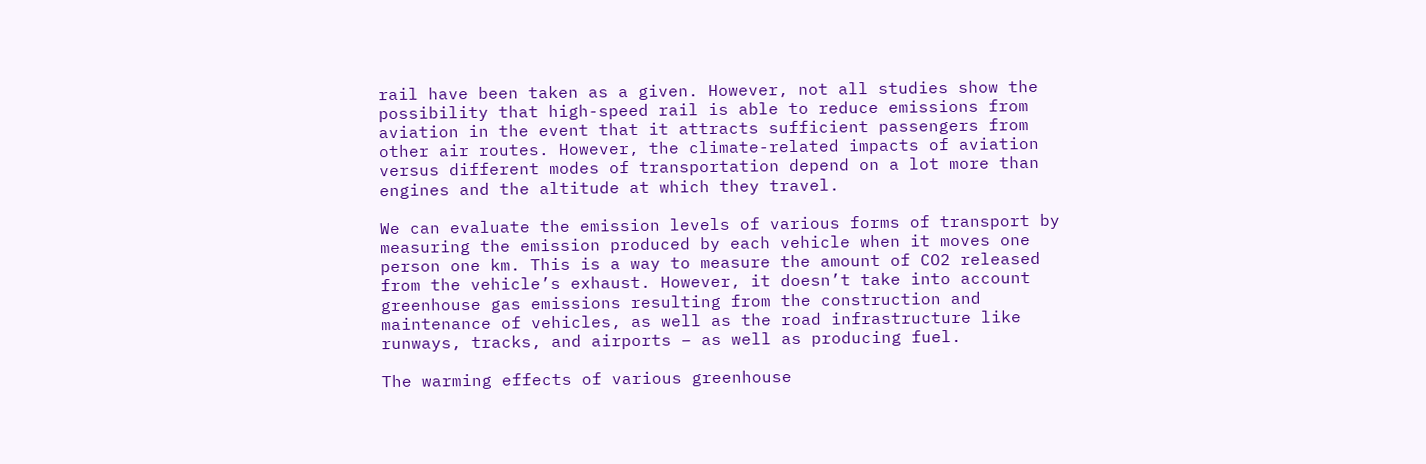rail have been taken as a given. However, not all studies show the possibility that high-speed rail is able to reduce emissions from aviation in the event that it attracts sufficient passengers from other air routes. However, the climate-related impacts of aviation versus different modes of transportation depend on a lot more than engines and the altitude at which they travel.

We can evaluate the emission levels of various forms of transport by measuring the emission produced by each vehicle when it moves one person one km. This is a way to measure the amount of CO2 released from the vehicle’s exhaust. However, it doesn’t take into account greenhouse gas emissions resulting from the construction and maintenance of vehicles, as well as the road infrastructure like runways, tracks, and airports – as well as producing fuel.

The warming effects of various greenhouse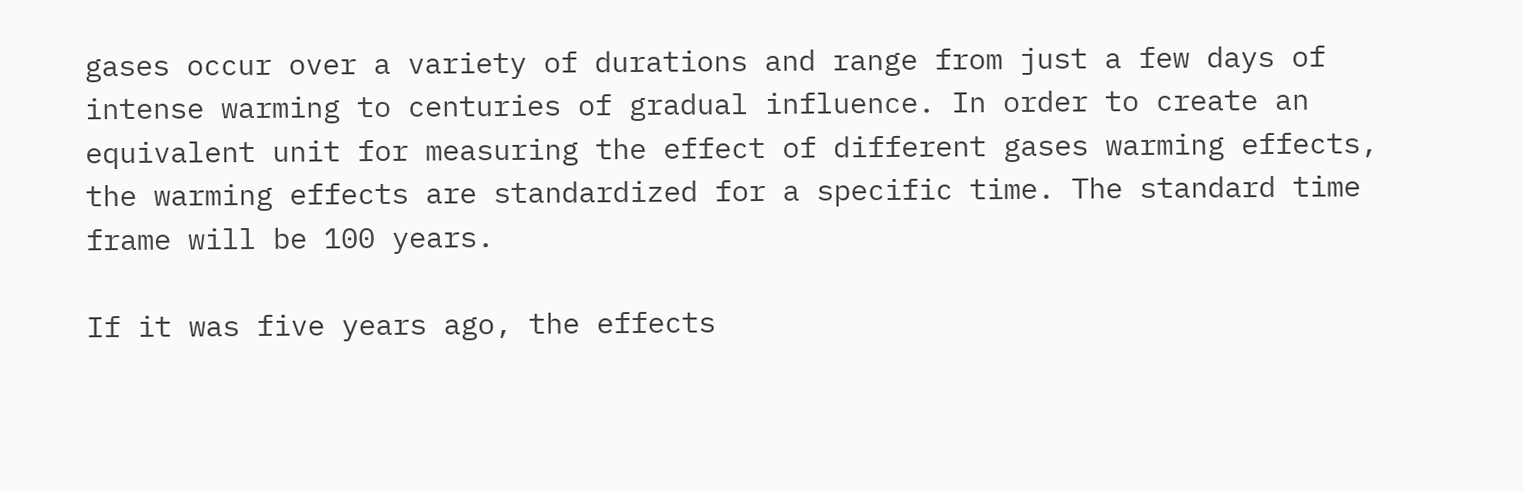gases occur over a variety of durations and range from just a few days of intense warming to centuries of gradual influence. In order to create an equivalent unit for measuring the effect of different gases warming effects, the warming effects are standardized for a specific time. The standard time frame will be 100 years.

If it was five years ago, the effects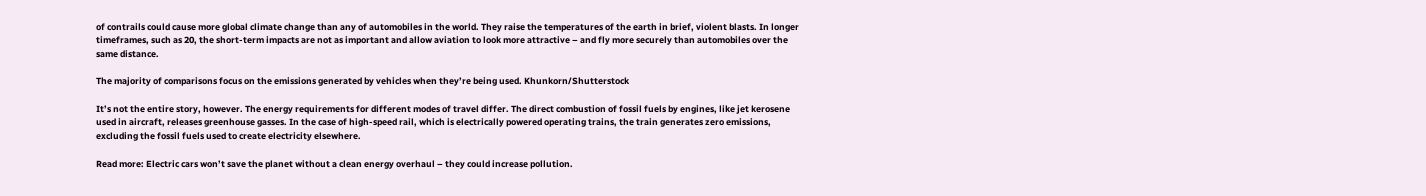of contrails could cause more global climate change than any of automobiles in the world. They raise the temperatures of the earth in brief, violent blasts. In longer timeframes, such as 20, the short-term impacts are not as important and allow aviation to look more attractive – and fly more securely than automobiles over the same distance.

The majority of comparisons focus on the emissions generated by vehicles when they’re being used. Khunkorn/Shutterstock

It’s not the entire story, however. The energy requirements for different modes of travel differ. The direct combustion of fossil fuels by engines, like jet kerosene used in aircraft, releases greenhouse gasses. In the case of high-speed rail, which is electrically powered operating trains, the train generates zero emissions, excluding the fossil fuels used to create electricity elsewhere.

Read more: Electric cars won’t save the planet without a clean energy overhaul – they could increase pollution.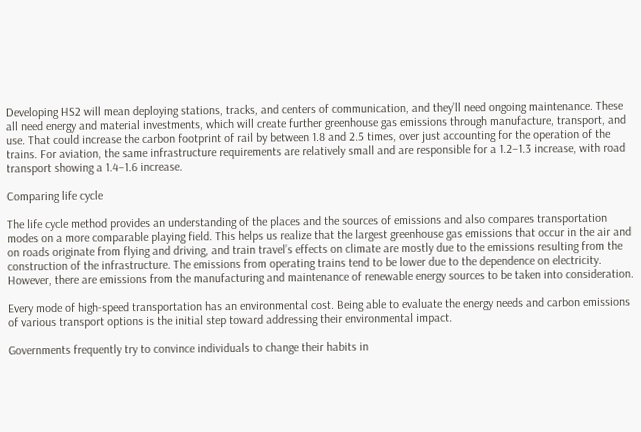Developing HS2 will mean deploying stations, tracks, and centers of communication, and they’ll need ongoing maintenance. These all need energy and material investments, which will create further greenhouse gas emissions through manufacture, transport, and use. That could increase the carbon footprint of rail by between 1.8 and 2.5 times, over just accounting for the operation of the trains. For aviation, the same infrastructure requirements are relatively small and are responsible for a 1.2–1.3 increase, with road transport showing a 1.4–1.6 increase.

Comparing life cycle

The life cycle method provides an understanding of the places and the sources of emissions and also compares transportation modes on a more comparable playing field. This helps us realize that the largest greenhouse gas emissions that occur in the air and on roads originate from flying and driving, and train travel’s effects on climate are mostly due to the emissions resulting from the construction of the infrastructure. The emissions from operating trains tend to be lower due to the dependence on electricity. However, there are emissions from the manufacturing and maintenance of renewable energy sources to be taken into consideration.

Every mode of high-speed transportation has an environmental cost. Being able to evaluate the energy needs and carbon emissions of various transport options is the initial step toward addressing their environmental impact.

Governments frequently try to convince individuals to change their habits in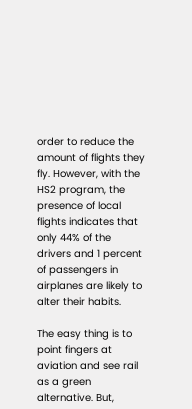order to reduce the amount of flights they fly. However, with the HS2 program, the presence of local flights indicates that only 44% of the drivers and 1 percent of passengers in airplanes are likely to alter their habits.

The easy thing is to point fingers at aviation and see rail as a green alternative. But,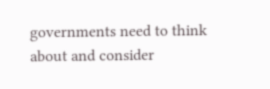governments need to think about and consider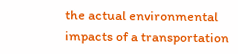the actual environmental impacts of a transportation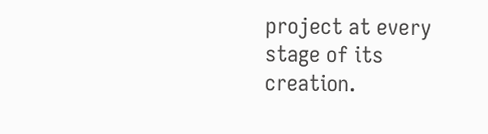project at every stage of its creation.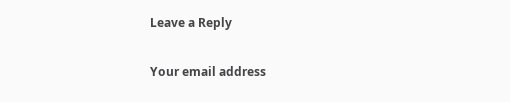Leave a Reply

Your email address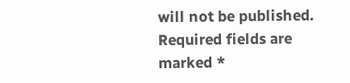will not be published. Required fields are marked *